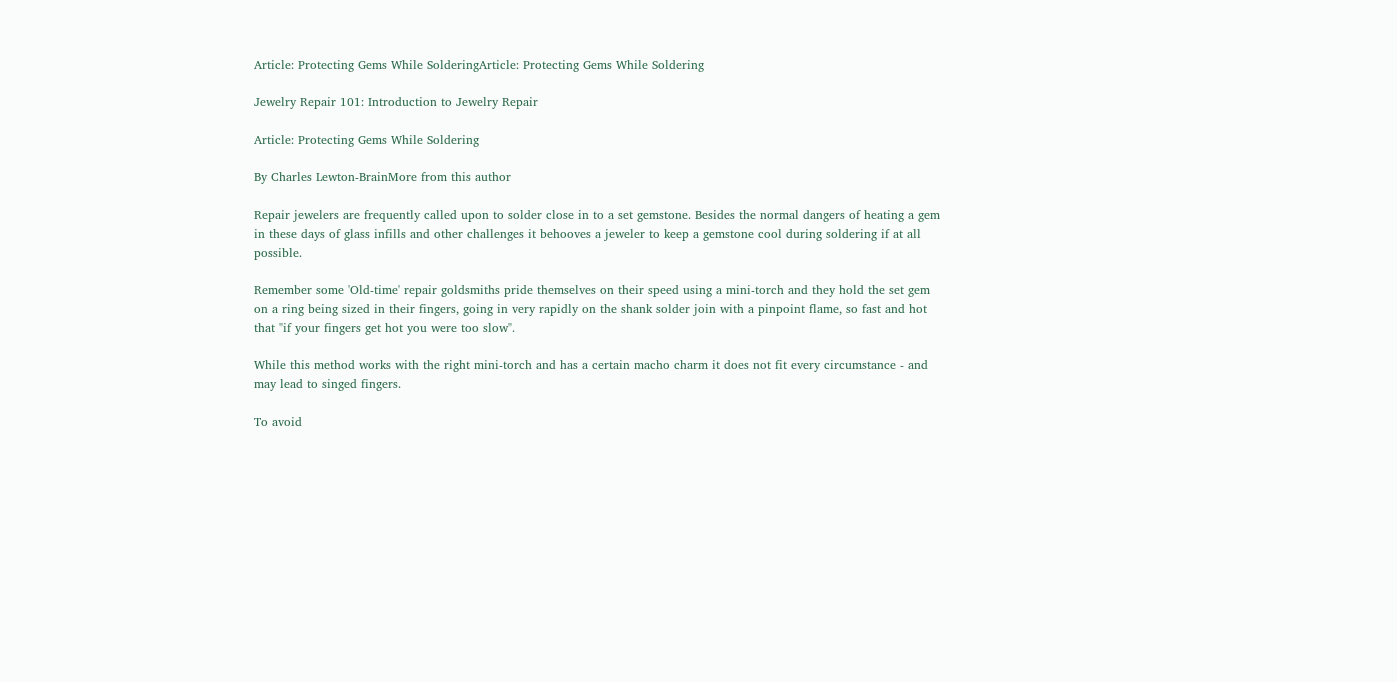Article: Protecting Gems While SolderingArticle: Protecting Gems While Soldering

Jewelry Repair 101: Introduction to Jewelry Repair

Article: Protecting Gems While Soldering

By Charles Lewton-BrainMore from this author

Repair jewelers are frequently called upon to solder close in to a set gemstone. Besides the normal dangers of heating a gem in these days of glass infills and other challenges it behooves a jeweler to keep a gemstone cool during soldering if at all possible.

Remember some 'Old-time' repair goldsmiths pride themselves on their speed using a mini-torch and they hold the set gem on a ring being sized in their fingers, going in very rapidly on the shank solder join with a pinpoint flame, so fast and hot that "if your fingers get hot you were too slow".

While this method works with the right mini-torch and has a certain macho charm it does not fit every circumstance - and may lead to singed fingers.

To avoid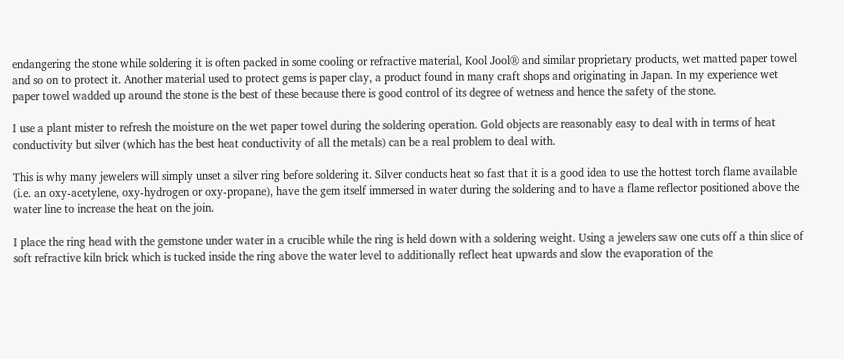endangering the stone while soldering it is often packed in some cooling or refractive material, Kool Jool® and similar proprietary products, wet matted paper towel and so on to protect it. Another material used to protect gems is paper clay, a product found in many craft shops and originating in Japan. In my experience wet paper towel wadded up around the stone is the best of these because there is good control of its degree of wetness and hence the safety of the stone.

I use a plant mister to refresh the moisture on the wet paper towel during the soldering operation. Gold objects are reasonably easy to deal with in terms of heat conductivity but silver (which has the best heat conductivity of all the metals) can be a real problem to deal with.

This is why many jewelers will simply unset a silver ring before soldering it. Silver conducts heat so fast that it is a good idea to use the hottest torch flame available (i.e. an oxy-acetylene, oxy-hydrogen or oxy-propane), have the gem itself immersed in water during the soldering and to have a flame reflector positioned above the water line to increase the heat on the join.

I place the ring head with the gemstone under water in a crucible while the ring is held down with a soldering weight. Using a jewelers saw one cuts off a thin slice of soft refractive kiln brick which is tucked inside the ring above the water level to additionally reflect heat upwards and slow the evaporation of the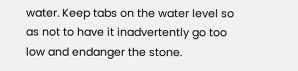water. Keep tabs on the water level so as not to have it inadvertently go too low and endanger the stone.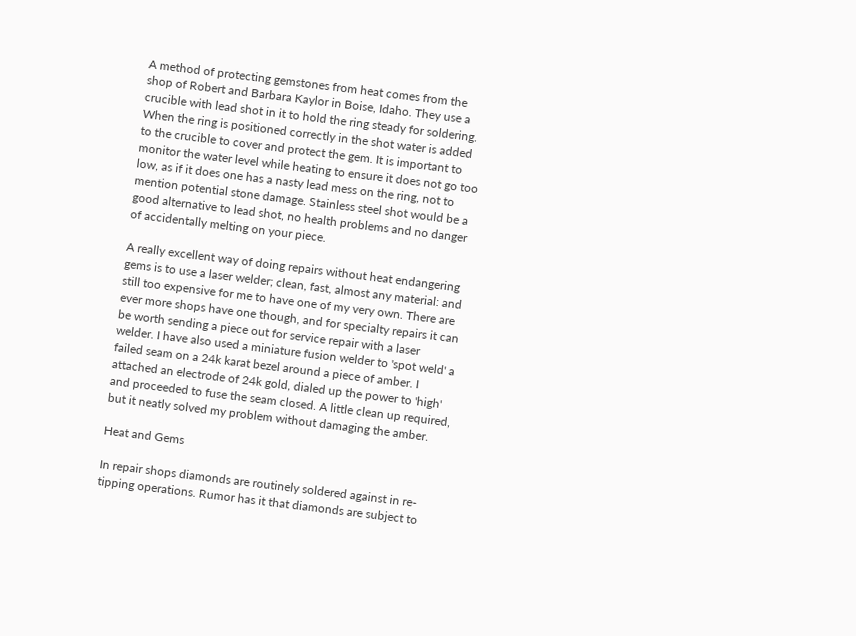A method of protecting gemstones from heat comes from the shop of Robert and Barbara Kaylor in Boise, Idaho. They use a crucible with lead shot in it to hold the ring steady for soldering. When the ring is positioned correctly in the shot water is added to the crucible to cover and protect the gem. It is important to monitor the water level while heating to ensure it does not go too low, as if it does one has a nasty lead mess on the ring, not to mention potential stone damage. Stainless steel shot would be a good alternative to lead shot, no health problems and no danger of accidentally melting on your piece.

A really excellent way of doing repairs without heat endangering gems is to use a laser welder; clean, fast, almost any material: and still too expensive for me to have one of my very own. There are ever more shops have one though, and for specialty repairs it can be worth sending a piece out for service repair with a laser welder. I have also used a miniature fusion welder to 'spot weld' a failed seam on a 24k karat bezel around a piece of amber. I attached an electrode of 24k gold, dialed up the power to 'high' and proceeded to fuse the seam closed. A little clean up required, but it neatly solved my problem without damaging the amber.

Heat and Gems

In repair shops diamonds are routinely soldered against in re-tipping operations. Rumor has it that diamonds are subject to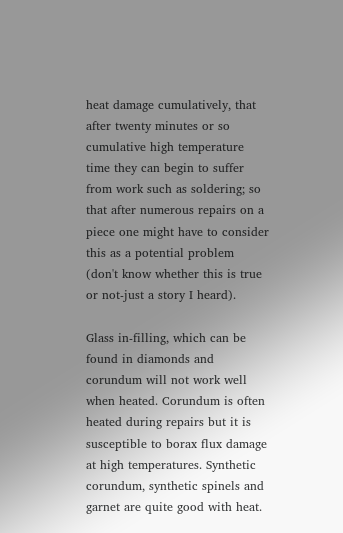heat damage cumulatively, that after twenty minutes or so cumulative high temperature time they can begin to suffer from work such as soldering; so that after numerous repairs on a piece one might have to consider this as a potential problem (don't know whether this is true or not-just a story I heard).

Glass in-filling, which can be found in diamonds and corundum will not work well when heated. Corundum is often heated during repairs but it is susceptible to borax flux damage at high temperatures. Synthetic corundum, synthetic spinels and garnet are quite good with heat.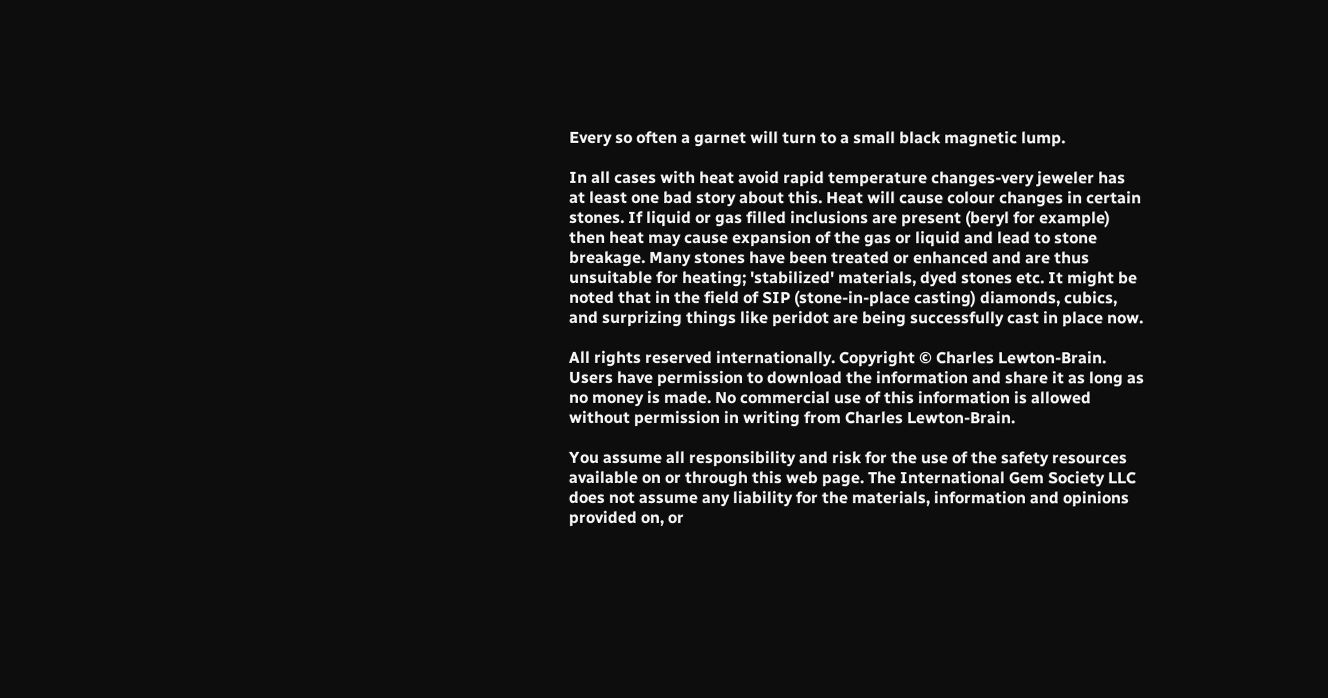Every so often a garnet will turn to a small black magnetic lump.

In all cases with heat avoid rapid temperature changes-very jeweler has at least one bad story about this. Heat will cause colour changes in certain stones. If liquid or gas filled inclusions are present (beryl for example) then heat may cause expansion of the gas or liquid and lead to stone breakage. Many stones have been treated or enhanced and are thus unsuitable for heating; 'stabilized' materials, dyed stones etc. It might be noted that in the field of SIP (stone-in-place casting) diamonds, cubics, and surprizing things like peridot are being successfully cast in place now.

All rights reserved internationally. Copyright © Charles Lewton-Brain. Users have permission to download the information and share it as long as no money is made. No commercial use of this information is allowed without permission in writing from Charles Lewton-Brain.

You assume all responsibility and risk for the use of the safety resources available on or through this web page. The International Gem Society LLC does not assume any liability for the materials, information and opinions provided on, or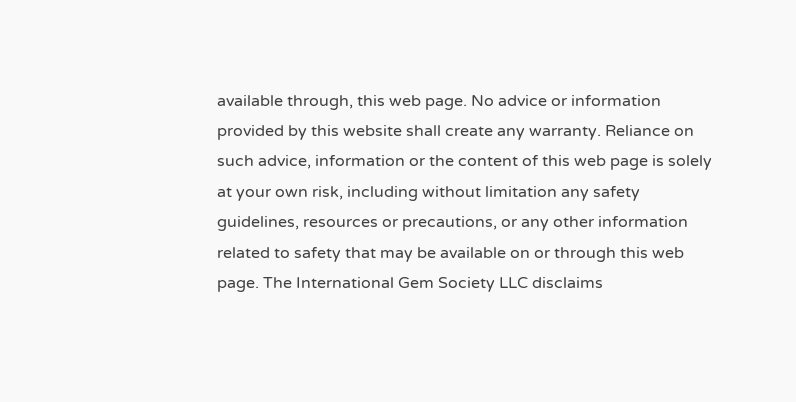available through, this web page. No advice or information provided by this website shall create any warranty. Reliance on such advice, information or the content of this web page is solely at your own risk, including without limitation any safety guidelines, resources or precautions, or any other information related to safety that may be available on or through this web page. The International Gem Society LLC disclaims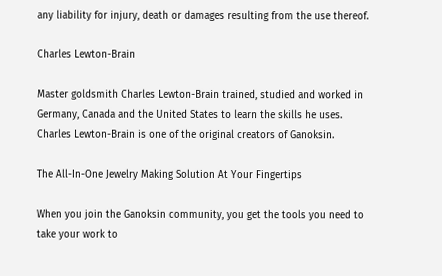any liability for injury, death or damages resulting from the use thereof.

Charles Lewton-Brain

Master goldsmith Charles Lewton-Brain trained, studied and worked in Germany, Canada and the United States to learn the skills he uses. Charles Lewton-Brain is one of the original creators of Ganoksin.

The All-In-One Jewelry Making Solution At Your Fingertips

When you join the Ganoksin community, you get the tools you need to take your work to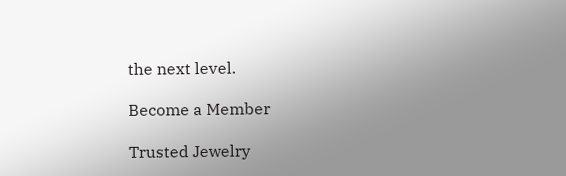the next level.

Become a Member

Trusted Jewelry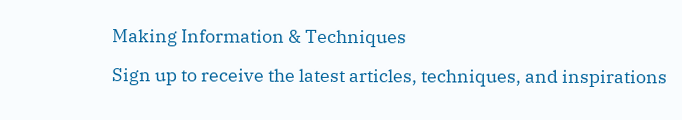Making Information & Techniques

Sign up to receive the latest articles, techniques, and inspirations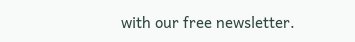with our free newsletter.